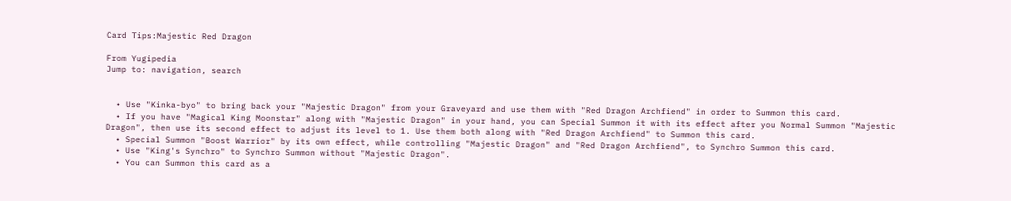Card Tips:Majestic Red Dragon

From Yugipedia
Jump to: navigation, search


  • Use "Kinka-byo" to bring back your "Majestic Dragon" from your Graveyard and use them with "Red Dragon Archfiend" in order to Summon this card.
  • If you have "Magical King Moonstar" along with "Majestic Dragon" in your hand, you can Special Summon it with its effect after you Normal Summon "Majestic Dragon", then use its second effect to adjust its level to 1. Use them both along with "Red Dragon Archfiend" to Summon this card.
  • Special Summon "Boost Warrior" by its own effect, while controlling "Majestic Dragon" and "Red Dragon Archfiend", to Synchro Summon this card.
  • Use "King's Synchro" to Synchro Summon without "Majestic Dragon".
  • You can Summon this card as a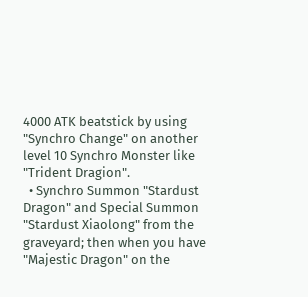4000 ATK beatstick by using "Synchro Change" on another level 10 Synchro Monster like "Trident Dragion".
  • Synchro Summon "Stardust Dragon" and Special Summon "Stardust Xiaolong" from the graveyard; then when you have "Majestic Dragon" on the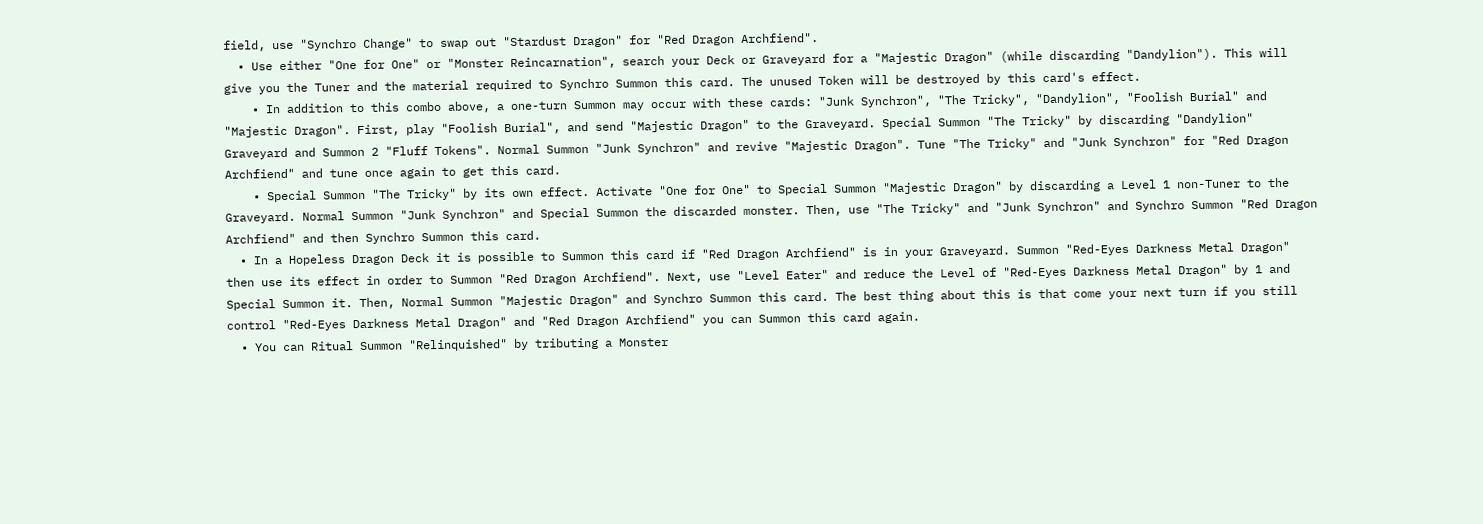field, use "Synchro Change" to swap out "Stardust Dragon" for "Red Dragon Archfiend".
  • Use either "One for One" or "Monster Reincarnation", search your Deck or Graveyard for a "Majestic Dragon" (while discarding "Dandylion"). This will give you the Tuner and the material required to Synchro Summon this card. The unused Token will be destroyed by this card's effect.
    • In addition to this combo above, a one-turn Summon may occur with these cards: "Junk Synchron", "The Tricky", "Dandylion", "Foolish Burial" and "Majestic Dragon". First, play "Foolish Burial", and send "Majestic Dragon" to the Graveyard. Special Summon "The Tricky" by discarding "Dandylion" Graveyard and Summon 2 "Fluff Tokens". Normal Summon "Junk Synchron" and revive "Majestic Dragon". Tune "The Tricky" and "Junk Synchron" for "Red Dragon Archfiend" and tune once again to get this card.
    • Special Summon "The Tricky" by its own effect. Activate "One for One" to Special Summon "Majestic Dragon" by discarding a Level 1 non-Tuner to the Graveyard. Normal Summon "Junk Synchron" and Special Summon the discarded monster. Then, use "The Tricky" and "Junk Synchron" and Synchro Summon "Red Dragon Archfiend" and then Synchro Summon this card.
  • In a Hopeless Dragon Deck it is possible to Summon this card if "Red Dragon Archfiend" is in your Graveyard. Summon "Red-Eyes Darkness Metal Dragon" then use its effect in order to Summon "Red Dragon Archfiend". Next, use "Level Eater" and reduce the Level of "Red-Eyes Darkness Metal Dragon" by 1 and Special Summon it. Then, Normal Summon "Majestic Dragon" and Synchro Summon this card. The best thing about this is that come your next turn if you still control "Red-Eyes Darkness Metal Dragon" and "Red Dragon Archfiend" you can Summon this card again.
  • You can Ritual Summon "Relinquished" by tributing a Monster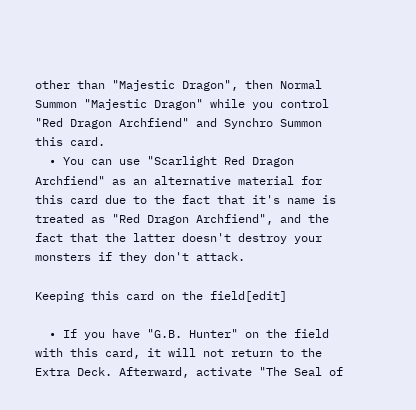other than "Majestic Dragon", then Normal Summon "Majestic Dragon" while you control "Red Dragon Archfiend" and Synchro Summon this card.
  • You can use "Scarlight Red Dragon Archfiend" as an alternative material for this card due to the fact that it's name is treated as "Red Dragon Archfiend", and the fact that the latter doesn't destroy your monsters if they don't attack.

Keeping this card on the field[edit]

  • If you have "G.B. Hunter" on the field with this card, it will not return to the Extra Deck. Afterward, activate "The Seal of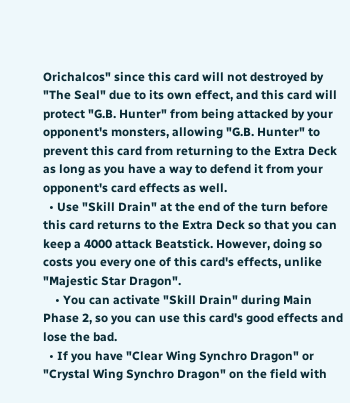Orichalcos" since this card will not destroyed by "The Seal" due to its own effect, and this card will protect "G.B. Hunter" from being attacked by your opponent's monsters, allowing "G.B. Hunter" to prevent this card from returning to the Extra Deck as long as you have a way to defend it from your opponent's card effects as well.
  • Use "Skill Drain" at the end of the turn before this card returns to the Extra Deck so that you can keep a 4000 attack Beatstick. However, doing so costs you every one of this card's effects, unlike "Majestic Star Dragon".
    • You can activate "Skill Drain" during Main Phase 2, so you can use this card's good effects and lose the bad.
  • If you have "Clear Wing Synchro Dragon" or "Crystal Wing Synchro Dragon" on the field with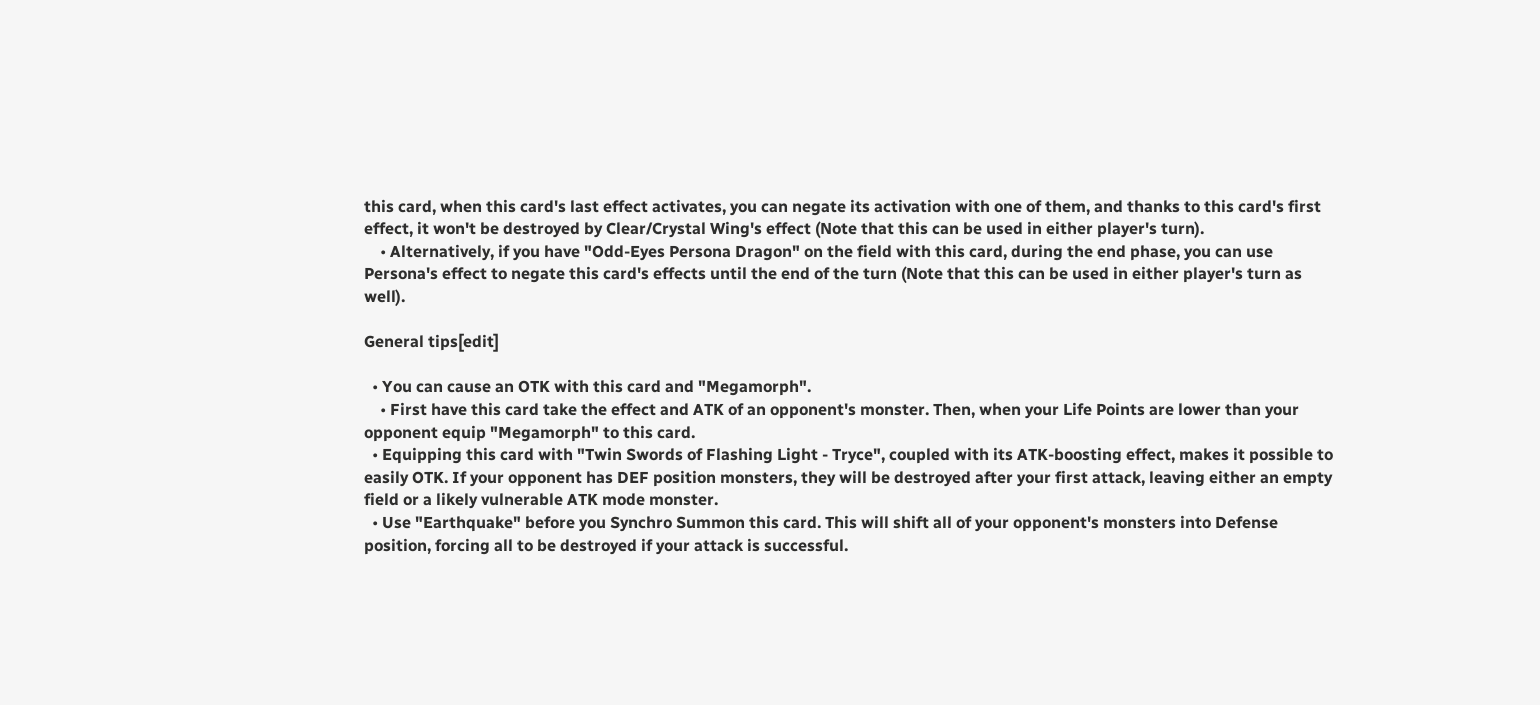this card, when this card's last effect activates, you can negate its activation with one of them, and thanks to this card's first effect, it won't be destroyed by Clear/Crystal Wing's effect (Note that this can be used in either player's turn).
    • Alternatively, if you have "Odd-Eyes Persona Dragon" on the field with this card, during the end phase, you can use Persona's effect to negate this card's effects until the end of the turn (Note that this can be used in either player's turn as well).

General tips[edit]

  • You can cause an OTK with this card and "Megamorph".
    • First have this card take the effect and ATK of an opponent's monster. Then, when your Life Points are lower than your opponent equip "Megamorph" to this card.
  • Equipping this card with "Twin Swords of Flashing Light - Tryce", coupled with its ATK-boosting effect, makes it possible to easily OTK. If your opponent has DEF position monsters, they will be destroyed after your first attack, leaving either an empty field or a likely vulnerable ATK mode monster.
  • Use "Earthquake" before you Synchro Summon this card. This will shift all of your opponent's monsters into Defense position, forcing all to be destroyed if your attack is successful.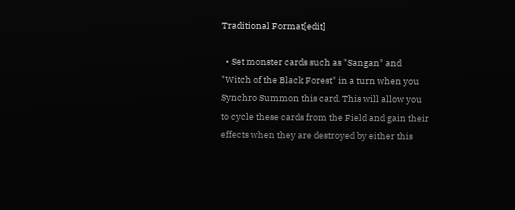Traditional Format[edit]

  • Set monster cards such as "Sangan" and "Witch of the Black Forest" in a turn when you Synchro Summon this card. This will allow you to cycle these cards from the Field and gain their effects when they are destroyed by either this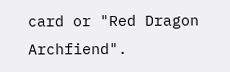card or "Red Dragon Archfiend".